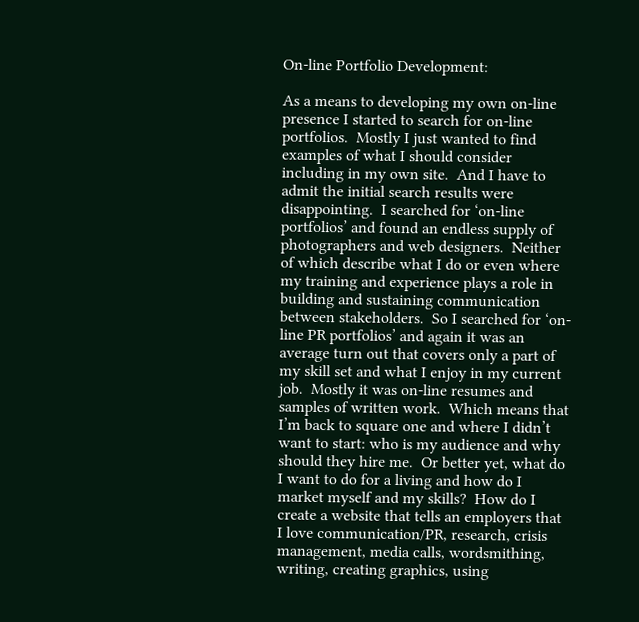On-line Portfolio Development:

As a means to developing my own on-line presence I started to search for on-line portfolios.  Mostly I just wanted to find examples of what I should consider including in my own site.  And I have to admit the initial search results were disappointing.  I searched for ‘on-line portfolios’ and found an endless supply of photographers and web designers.  Neither of which describe what I do or even where my training and experience plays a role in building and sustaining communication between stakeholders.  So I searched for ‘on-line PR portfolios’ and again it was an average turn out that covers only a part of my skill set and what I enjoy in my current job.  Mostly it was on-line resumes and samples of written work.  Which means that I’m back to square one and where I didn’t want to start: who is my audience and why should they hire me.  Or better yet, what do I want to do for a living and how do I market myself and my skills?  How do I create a website that tells an employers that I love communication/PR, research, crisis management, media calls, wordsmithing, writing, creating graphics, using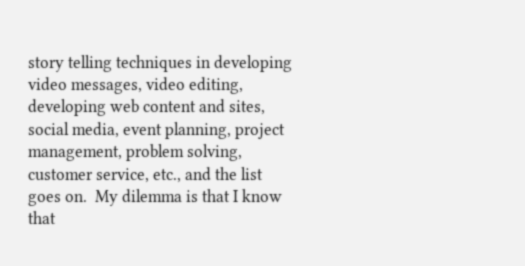story telling techniques in developing video messages, video editing, developing web content and sites, social media, event planning, project management, problem solving, customer service, etc., and the list goes on.  My dilemma is that I know that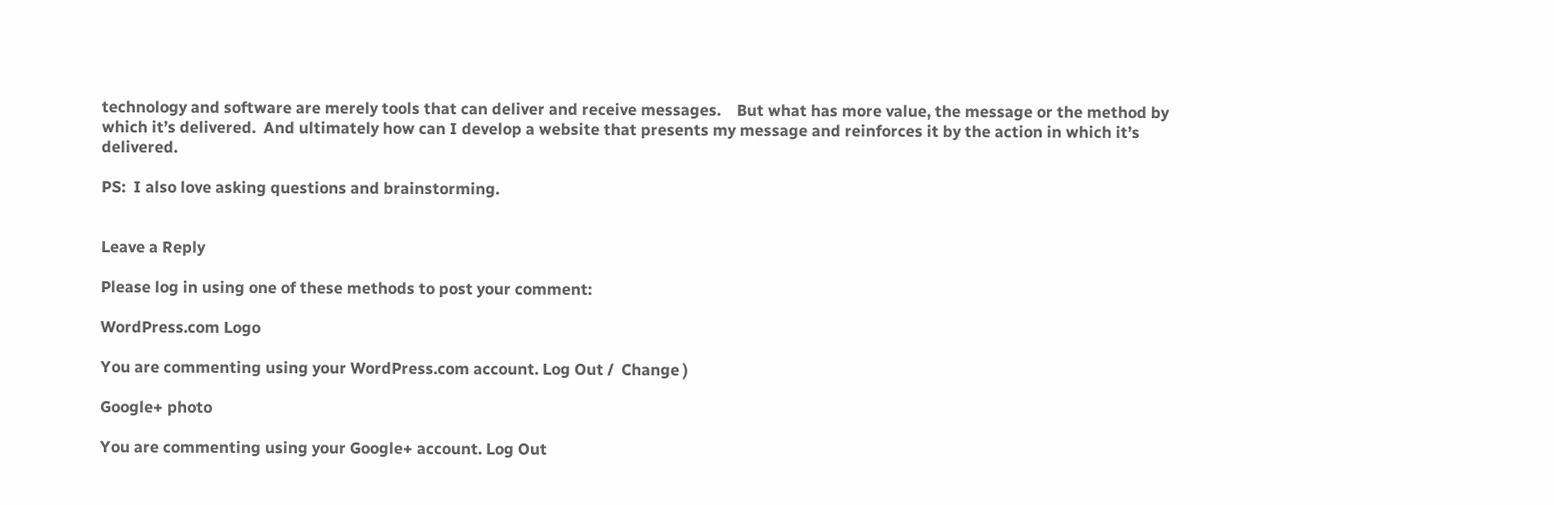technology and software are merely tools that can deliver and receive messages.    But what has more value, the message or the method by which it’s delivered.  And ultimately how can I develop a website that presents my message and reinforces it by the action in which it’s delivered.

PS:  I also love asking questions and brainstorming.


Leave a Reply

Please log in using one of these methods to post your comment:

WordPress.com Logo

You are commenting using your WordPress.com account. Log Out /  Change )

Google+ photo

You are commenting using your Google+ account. Log Out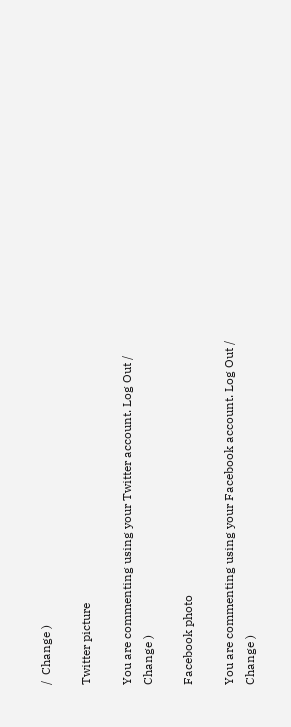/  Change )

Twitter picture

You are commenting using your Twitter account. Log Out /  Change )

Facebook photo

You are commenting using your Facebook account. Log Out /  Change )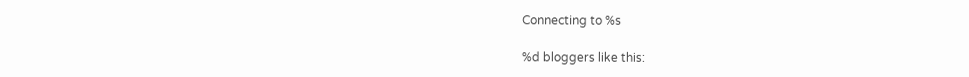Connecting to %s

%d bloggers like this: